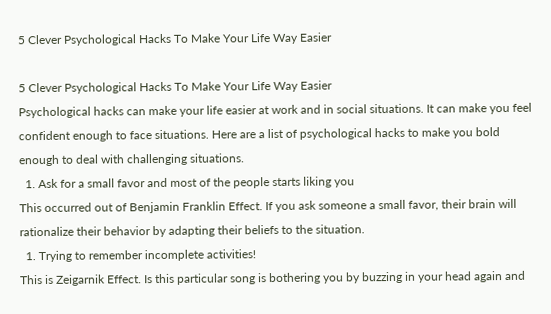5 Clever Psychological Hacks To Make Your Life Way Easier

5 Clever Psychological Hacks To Make Your Life Way Easier
Psychological hacks can make your life easier at work and in social situations. It can make you feel confident enough to face situations. Here are a list of psychological hacks to make you bold enough to deal with challenging situations.
  1. Ask for a small favor and most of the people starts liking you
This occurred out of Benjamin Franklin Effect. If you ask someone a small favor, their brain will rationalize their behavior by adapting their beliefs to the situation.
  1. Trying to remember incomplete activities!
This is Zeigarnik Effect. Is this particular song is bothering you by buzzing in your head again and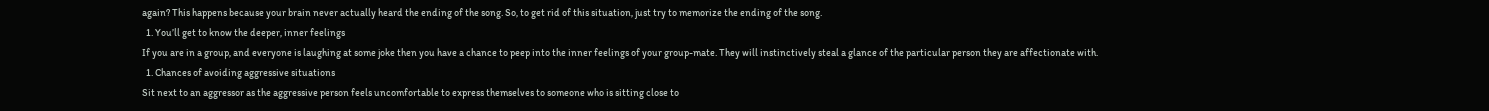again? This happens because your brain never actually heard the ending of the song. So, to get rid of this situation, just try to memorize the ending of the song.
  1. You’ll get to know the deeper, inner feelings
If you are in a group, and everyone is laughing at some joke then you have a chance to peep into the inner feelings of your group-mate. They will instinctively steal a glance of the particular person they are affectionate with.
  1. Chances of avoiding aggressive situations
Sit next to an aggressor as the aggressive person feels uncomfortable to express themselves to someone who is sitting close to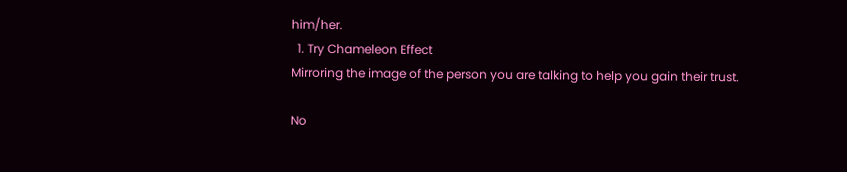him/her.
  1. Try Chameleon Effect
Mirroring the image of the person you are talking to help you gain their trust.

No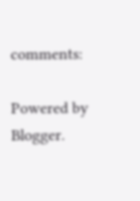comments:

Powered by Blogger.